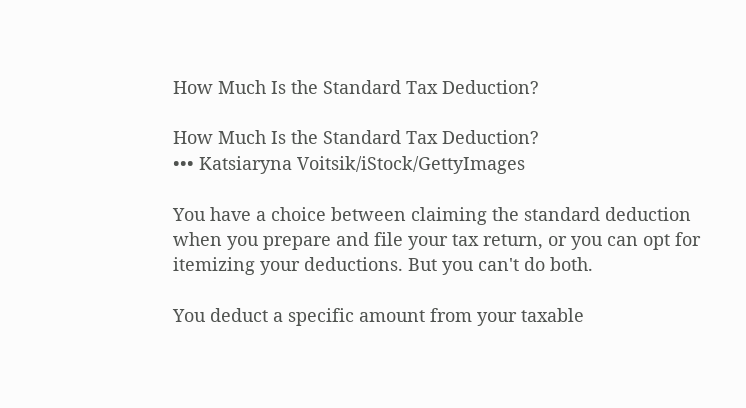How Much Is the Standard Tax Deduction?

How Much Is the Standard Tax Deduction?
••• Katsiaryna Voitsik/iStock/GettyImages

You have a choice between claiming the standard deduction when you prepare and file your tax return, or you can opt for itemizing your deductions. But you can't do both.

You deduct a specific amount from your taxable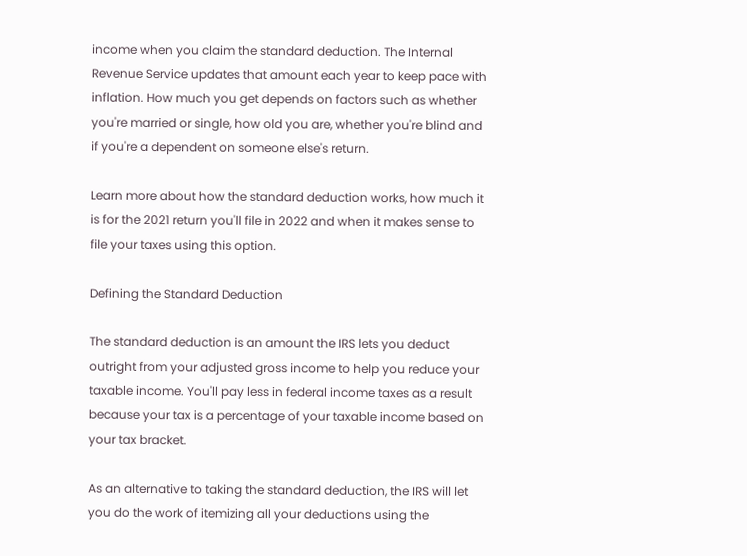income when you claim the standard deduction. The Internal Revenue Service updates that amount each year to keep pace with inflation. How much you get depends on factors such as whether you're married or single, how old you are, whether you're blind and if you're a dependent on someone else's return.

Learn more about how the standard deduction works, how much it is for the 2021 return you'll file in 2022 and when it makes sense to file your taxes using this option.

Defining the Standard Deduction

The standard deduction is an amount the IRS lets you deduct outright from your adjusted gross income to help you reduce your taxable income. You'll pay less in federal income taxes as a result because your tax is a percentage of your taxable income based on your tax bracket.

As an alternative to taking the standard deduction, the IRS will let you do the work of itemizing all your deductions using the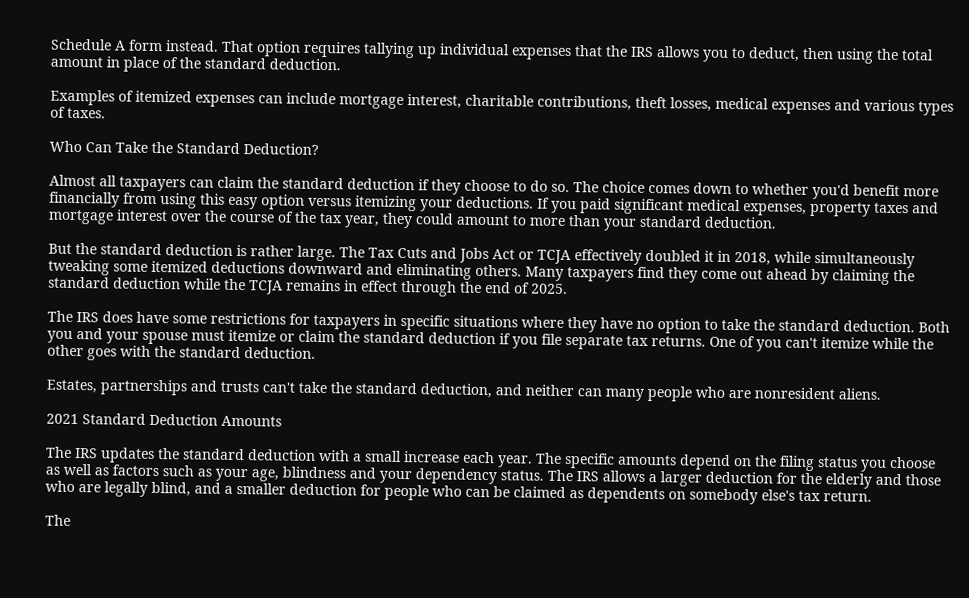Schedule A form instead. That option requires tallying up individual expenses that the IRS allows you to deduct, then using the total amount in place of the standard deduction.

Examples of itemized expenses can include mortgage interest, charitable contributions, theft losses, medical expenses and various types of taxes.

Who Can Take the Standard Deduction?

Almost all taxpayers can claim the standard deduction if they choose to do so. The choice comes down to whether you'd benefit more financially from using this easy option versus itemizing your deductions. If you paid significant medical expenses, property taxes and mortgage interest over the course of the tax year, they could amount to more than your standard deduction.

But the standard deduction is rather large. The Tax Cuts and Jobs Act or TCJA effectively doubled it in 2018, while simultaneously tweaking some itemized deductions downward and eliminating others. Many taxpayers find they come out ahead by claiming the standard deduction while the TCJA remains in effect through the end of 2025.

The IRS does have some restrictions for taxpayers in specific situations where they have no option to take the standard deduction. Both you and your spouse must itemize or claim the standard deduction if you file separate tax returns. One of you can't itemize while the other goes with the standard deduction.

Estates, partnerships and trusts can't take the standard deduction, and neither can many people who are nonresident aliens.

2021 Standard Deduction Amounts

The IRS updates the standard deduction with a small increase each year. The specific amounts depend on the filing status you choose as well as factors such as your age, blindness and your dependency status. The IRS allows a larger deduction for the elderly and those who are legally blind, and a smaller deduction for people who can be claimed as dependents on somebody else's tax return.

The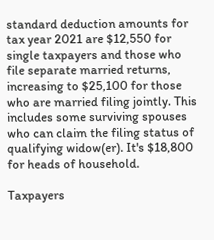standard deduction amounts for tax year 2021 are $12,550 for single taxpayers and those who file separate married returns, increasing to $25,100 for those who are married filing jointly. This includes some surviving spouses who can claim the filing status of qualifying widow(er). It's $18,800 for heads of household.

Taxpayers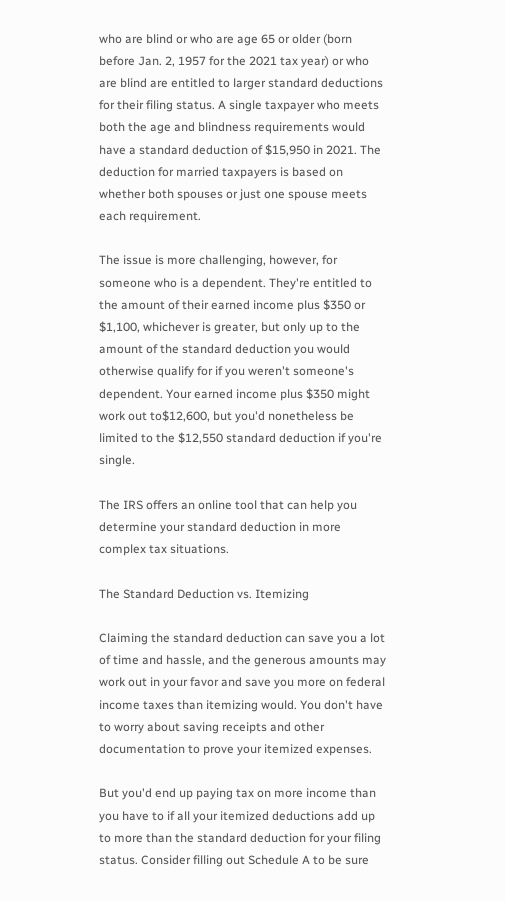who are blind or who are age 65 or older (born before Jan. 2, 1957 for the 2021 tax year) or who are blind are entitled to larger standard deductions for their filing status. A single taxpayer who meets both the age and blindness requirements would have a standard deduction of $15,950 in 2021. The deduction for married taxpayers is based on whether both spouses or just one spouse meets each requirement.

The issue is more challenging, however, for someone who is a dependent. They're entitled to the amount of their earned income plus $350 or $1,100, whichever is greater, but only up to the amount of the standard deduction you would otherwise qualify for if you weren't someone's dependent. Your earned income plus $350 might work out to$12,600, but you'd nonetheless be limited to the $12,550 standard deduction if you're single.

The IRS offers an online tool that can help you determine your standard deduction in more complex tax situations.

The Standard Deduction vs. Itemizing

Claiming the standard deduction can save you a lot of time and hassle, and the generous amounts may work out in your favor and save you more on federal income taxes than itemizing would. You don't have to worry about saving receipts and other documentation to prove your itemized expenses.

But you'd end up paying tax on more income than you have to if all your itemized deductions add up to more than the standard deduction for your filing status. Consider filling out Schedule A to be sure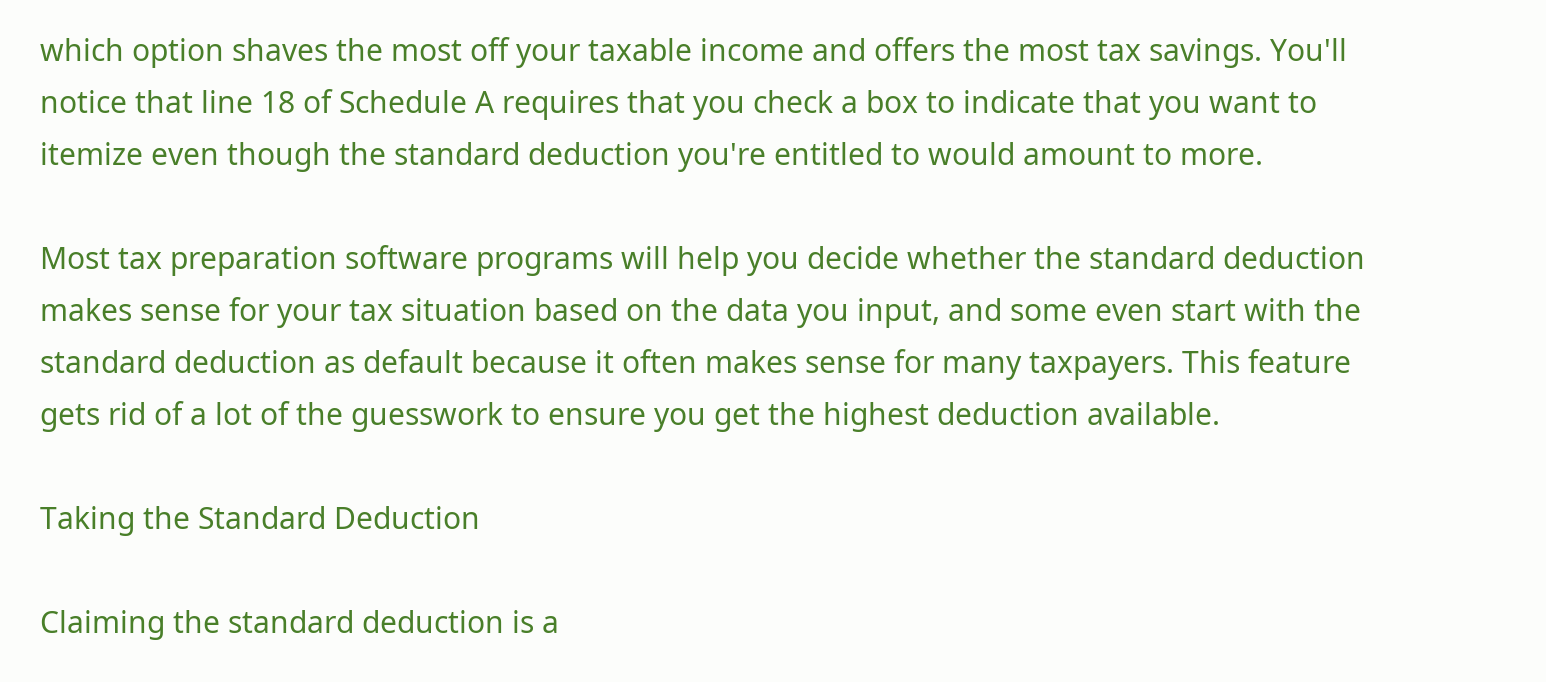which option shaves the most off your taxable income and offers the most tax savings. You'll notice that line 18 of Schedule A requires that you check a box to indicate that you want to itemize even though the standard deduction you're entitled to would amount to more.

Most tax preparation software programs will help you decide whether the standard deduction makes sense for your tax situation based on the data you input, and some even start with the standard deduction as default because it often makes sense for many taxpayers. This feature gets rid of a lot of the guesswork to ensure you get the highest deduction available.

Taking the Standard Deduction

Claiming the standard deduction is a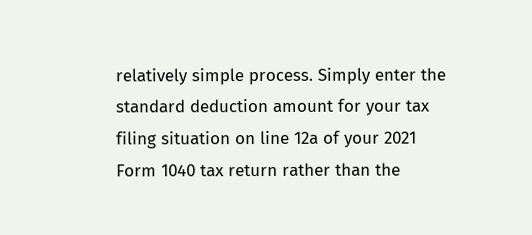relatively simple process. Simply enter the standard deduction amount for your tax filing situation on line 12a of your 2021 Form 1040 tax return rather than the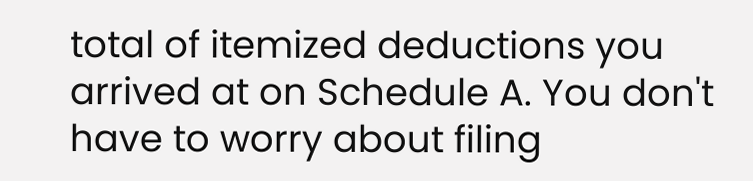total of itemized deductions you arrived at on Schedule A. You don't have to worry about filing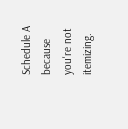Schedule A because you're not itemizing.